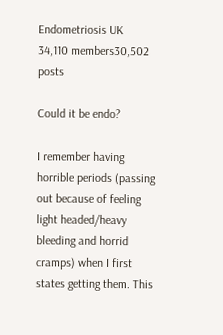Endometriosis UK
34,110 members30,502 posts

Could it be endo?

I remember having horrible periods (passing out because of feeling light headed/heavy bleeding and horrid cramps) when I first states getting them. This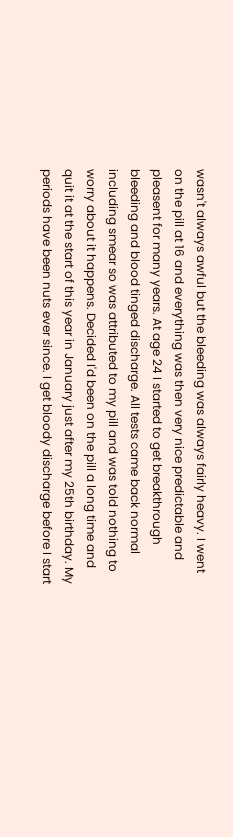wasn't always awful but the bleeding was always fairly heavy. I went on the pill at 16 and everything was then very nice predictable and pleasent for many years. At age 24 I started to get breakthrough bleeding and blood tinged discharge. All tests came back normal including smear so was attributed to my pill and was told nothing to worry about it happens. Decided I'd been on the pill a long time and quit it at the start of this year in January just after my 25th birthday. My periods have been nuts ever since. I get bloody discharge before I start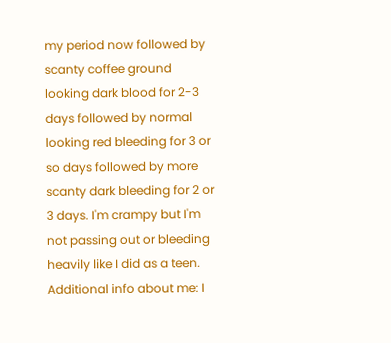my period now followed by scanty coffee ground looking dark blood for 2-3 days followed by normal looking red bleeding for 3 or so days followed by more scanty dark bleeding for 2 or 3 days. I'm crampy but I'm not passing out or bleeding heavily like I did as a teen. Additional info about me: I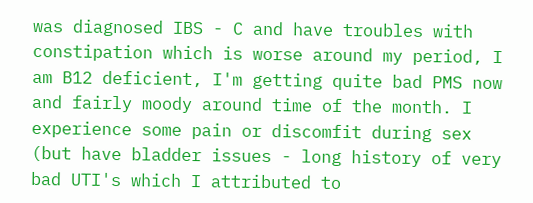was diagnosed IBS - C and have troubles with constipation which is worse around my period, I am B12 deficient, I'm getting quite bad PMS now and fairly moody around time of the month. I experience some pain or discomfit during sex (but have bladder issues - long history of very bad UTI's which I attributed to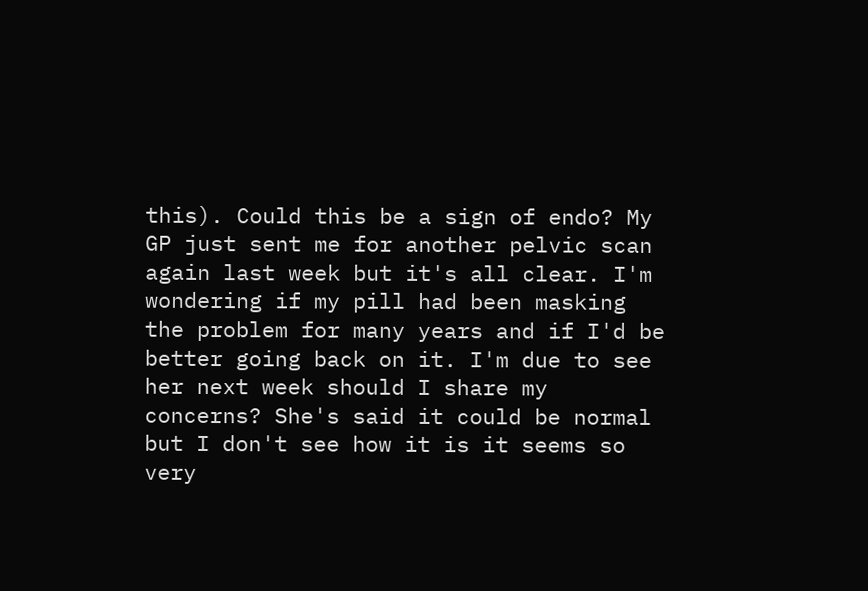this). Could this be a sign of endo? My GP just sent me for another pelvic scan again last week but it's all clear. I'm wondering if my pill had been masking the problem for many years and if I'd be better going back on it. I'm due to see her next week should I share my concerns? She's said it could be normal but I don't see how it is it seems so very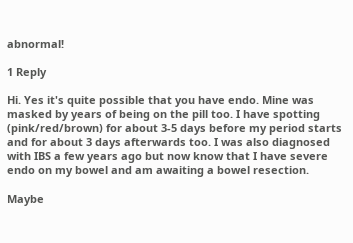abnormal!

1 Reply

Hi. Yes it's quite possible that you have endo. Mine was masked by years of being on the pill too. I have spotting (pink/red/brown) for about 3-5 days before my period starts and for about 3 days afterwards too. I was also diagnosed with IBS a few years ago but now know that I have severe endo on my bowel and am awaiting a bowel resection.

Maybe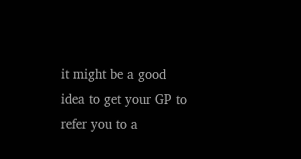it might be a good idea to get your GP to refer you to a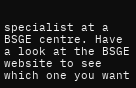specialist at a BSGE centre. Have a look at the BSGE website to see which one you want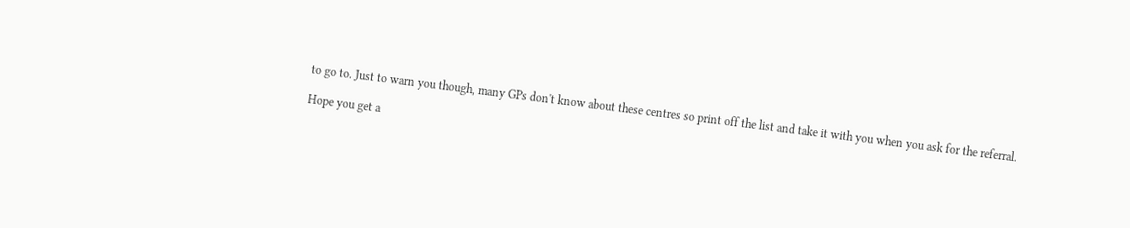to go to. Just to warn you though, many GPs don't know about these centres so print off the list and take it with you when you ask for the referral.

Hope you get a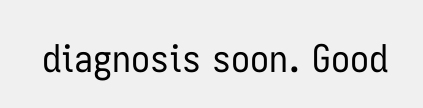diagnosis soon. Good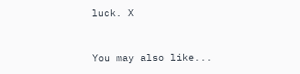luck. X


You may also like...